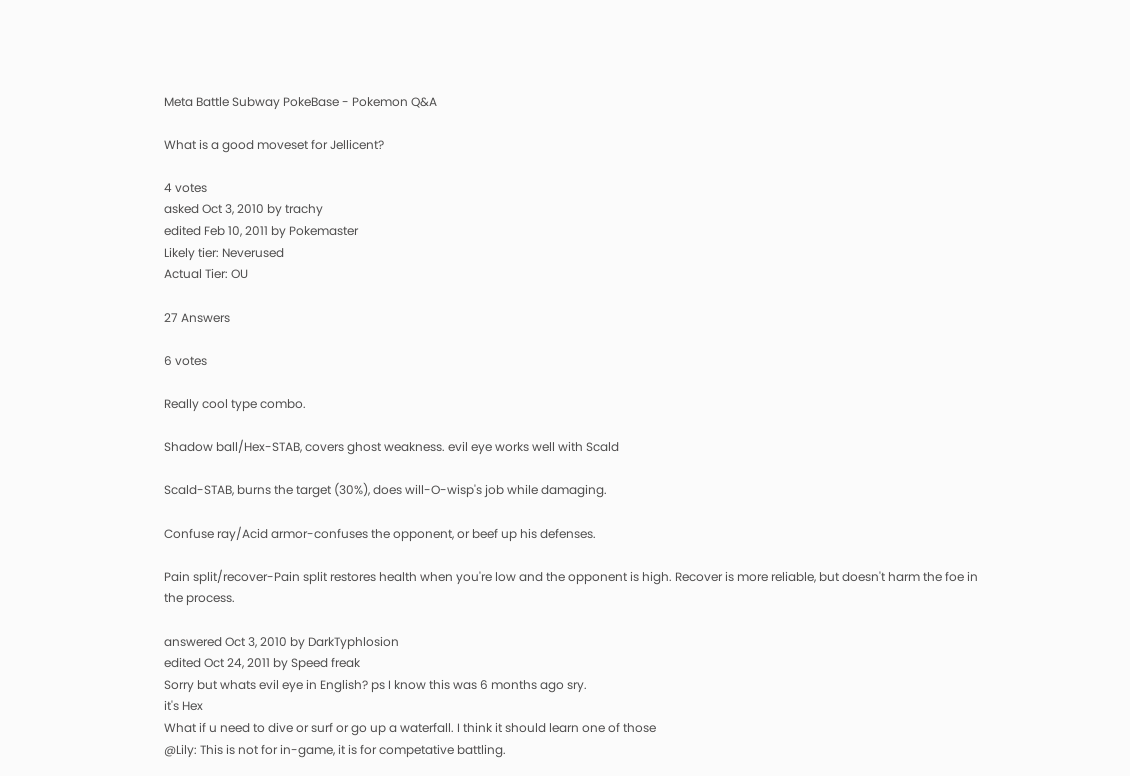Meta Battle Subway PokeBase - Pokemon Q&A

What is a good moveset for Jellicent?

4 votes
asked Oct 3, 2010 by trachy
edited Feb 10, 2011 by Pokemaster
Likely tier: Neverused
Actual Tier: OU

27 Answers

6 votes

Really cool type combo.

Shadow ball/Hex-STAB, covers ghost weakness. evil eye works well with Scald

Scald-STAB, burns the target (30%), does will-O-wisp's job while damaging.

Confuse ray/Acid armor-confuses the opponent, or beef up his defenses.

Pain split/recover-Pain split restores health when you're low and the opponent is high. Recover is more reliable, but doesn't harm the foe in the process.

answered Oct 3, 2010 by DarkTyphlosion
edited Oct 24, 2011 by Speed freak
Sorry but whats evil eye in English? ps I know this was 6 months ago sry.
it's Hex
What if u need to dive or surf or go up a waterfall. I think it should learn one of those
@Lily: This is not for in-game, it is for competative battling.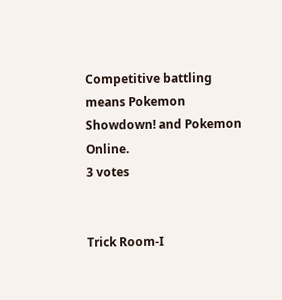Competitive battling means Pokemon Showdown! and Pokemon Online.
3 votes


Trick Room-I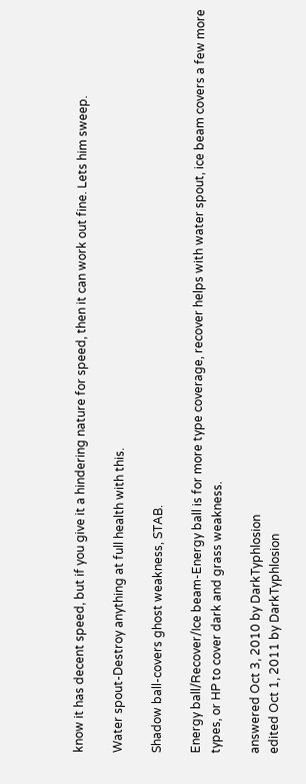know it has decent speed, but if you give it a hindering nature for speed, then it can work out fine. Lets him sweep.

Water spout-Destroy anything at full health with this.

Shadow ball-covers ghost weakness, STAB.

Energy ball/Recover/Ice beam-Energy ball is for more type coverage, recover helps with water spout, ice beam covers a few more types, or HP to cover dark and grass weakness.

answered Oct 3, 2010 by DarkTyphlosion
edited Oct 1, 2011 by DarkTyphlosion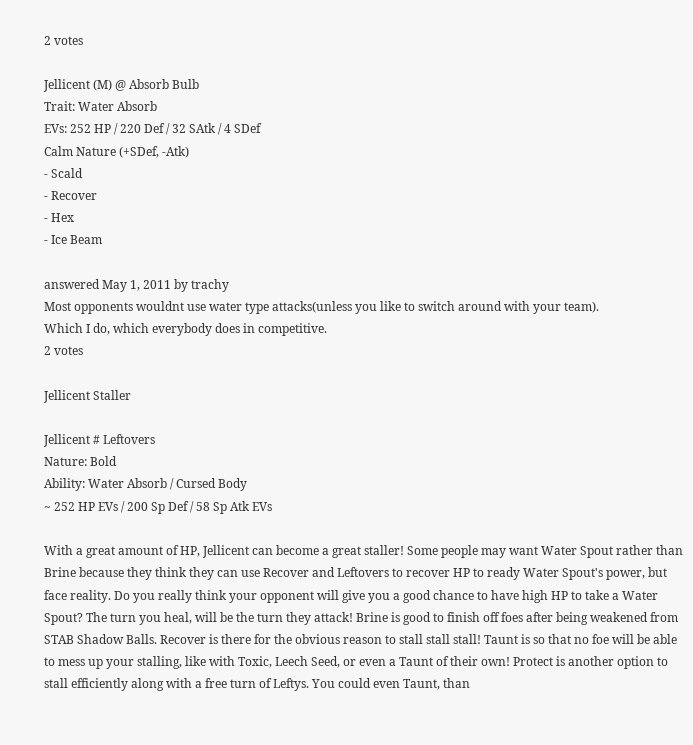2 votes

Jellicent (M) @ Absorb Bulb
Trait: Water Absorb
EVs: 252 HP / 220 Def / 32 SAtk / 4 SDef
Calm Nature (+SDef, -Atk)
- Scald
- Recover
- Hex
- Ice Beam

answered May 1, 2011 by trachy
Most opponents wouldnt use water type attacks(unless you like to switch around with your team).
Which I do, which everybody does in competitive.
2 votes

Jellicent Staller

Jellicent # Leftovers
Nature: Bold
Ability: Water Absorb / Cursed Body
~ 252 HP EVs / 200 Sp Def / 58 Sp Atk EVs

With a great amount of HP, Jellicent can become a great staller! Some people may want Water Spout rather than Brine because they think they can use Recover and Leftovers to recover HP to ready Water Spout's power, but face reality. Do you really think your opponent will give you a good chance to have high HP to take a Water Spout? The turn you heal, will be the turn they attack! Brine is good to finish off foes after being weakened from STAB Shadow Balls. Recover is there for the obvious reason to stall stall stall! Taunt is so that no foe will be able to mess up your stalling, like with Toxic, Leech Seed, or even a Taunt of their own! Protect is another option to stall efficiently along with a free turn of Leftys. You could even Taunt, than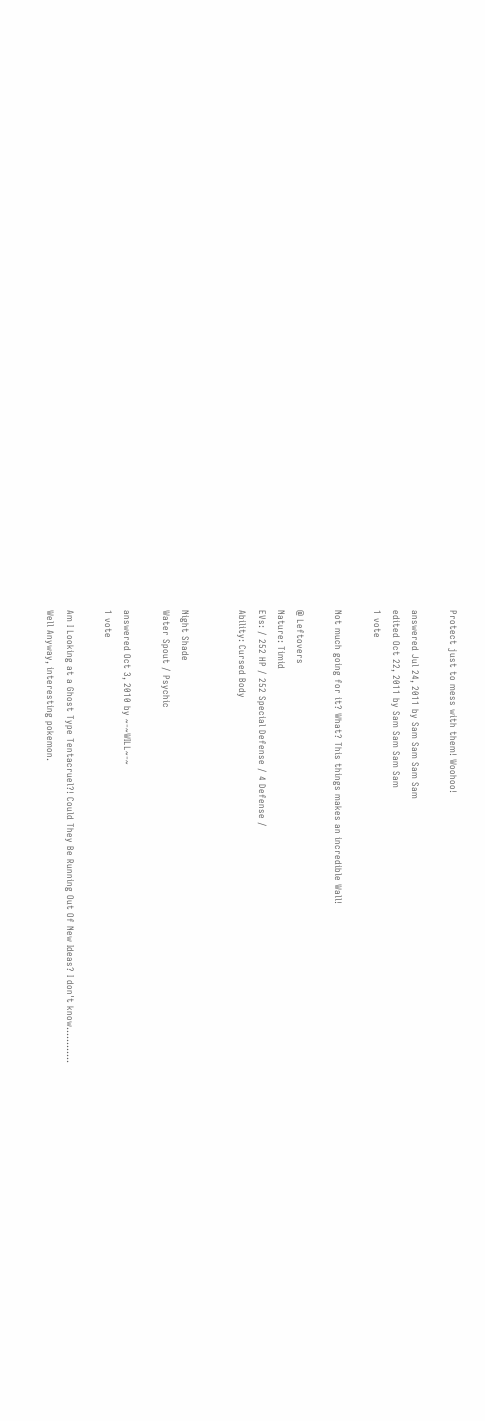Protect just to mess with them! Woohoo!

answered Jul 24, 2011 by Sam Sam Sam Sam
edited Oct 22, 2011 by Sam Sam Sam Sam
1 vote

Not much going for it? What? This things makes an incredible Wall!

@ Leftovers
Nature: Timid
EVs: / 252 HP / 252 Special Defense / 4 Defense /
Ability: Cursed Body


Night Shade
Water Spout / Psychic

answered Oct 3, 2010 by ~-~WILL~-~
1 vote

Am I Looking at a Ghost Type Tentacruel?! Could They Be Running Out Of New Ideas? I don't know............
Well Anyway, interesting pokemon.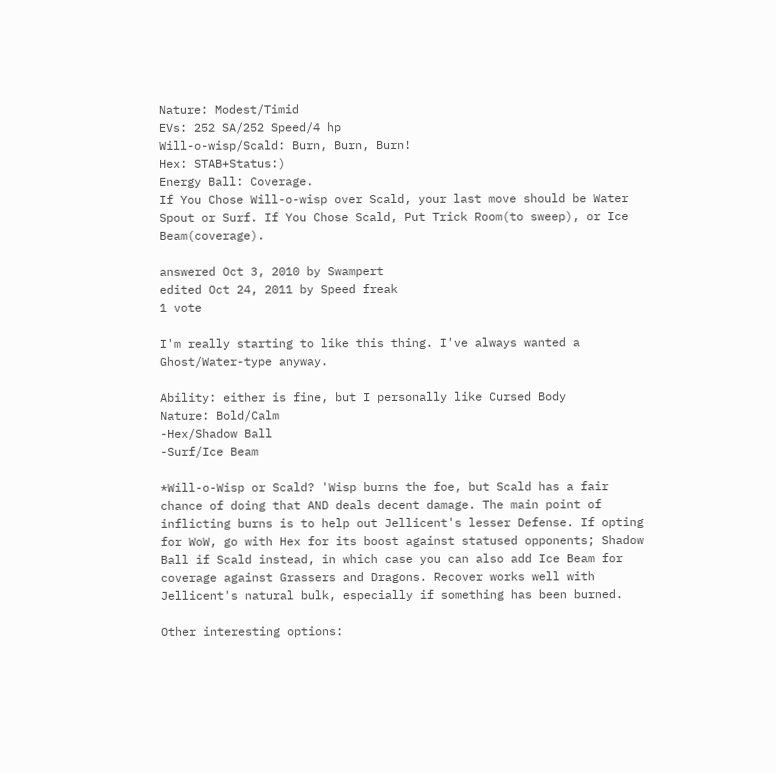Nature: Modest/Timid
EVs: 252 SA/252 Speed/4 hp
Will-o-wisp/Scald: Burn, Burn, Burn!
Hex: STAB+Status:)
Energy Ball: Coverage.
If You Chose Will-o-wisp over Scald, your last move should be Water Spout or Surf. If You Chose Scald, Put Trick Room(to sweep), or Ice Beam(coverage).

answered Oct 3, 2010 by Swampert
edited Oct 24, 2011 by Speed freak
1 vote

I'm really starting to like this thing. I've always wanted a Ghost/Water-type anyway.

Ability: either is fine, but I personally like Cursed Body
Nature: Bold/Calm
-Hex/Shadow Ball
-Surf/Ice Beam

*Will-o-Wisp or Scald? 'Wisp burns the foe, but Scald has a fair chance of doing that AND deals decent damage. The main point of inflicting burns is to help out Jellicent's lesser Defense. If opting for WoW, go with Hex for its boost against statused opponents; Shadow Ball if Scald instead, in which case you can also add Ice Beam for coverage against Grassers and Dragons. Recover works well with Jellicent's natural bulk, especially if something has been burned.

Other interesting options: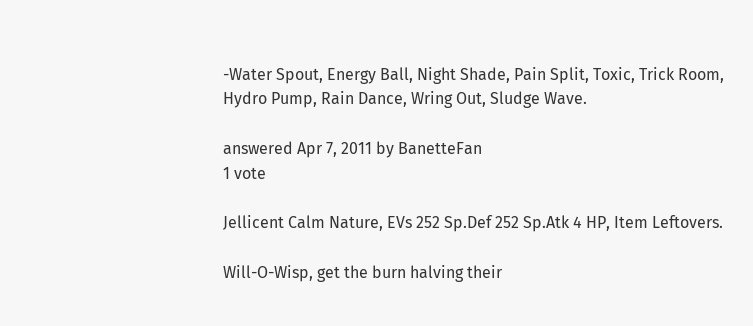-Water Spout, Energy Ball, Night Shade, Pain Split, Toxic, Trick Room, Hydro Pump, Rain Dance, Wring Out, Sludge Wave.

answered Apr 7, 2011 by BanetteFan
1 vote

Jellicent Calm Nature, EVs 252 Sp.Def 252 Sp.Atk 4 HP, Item Leftovers.

Will-O-Wisp, get the burn halving their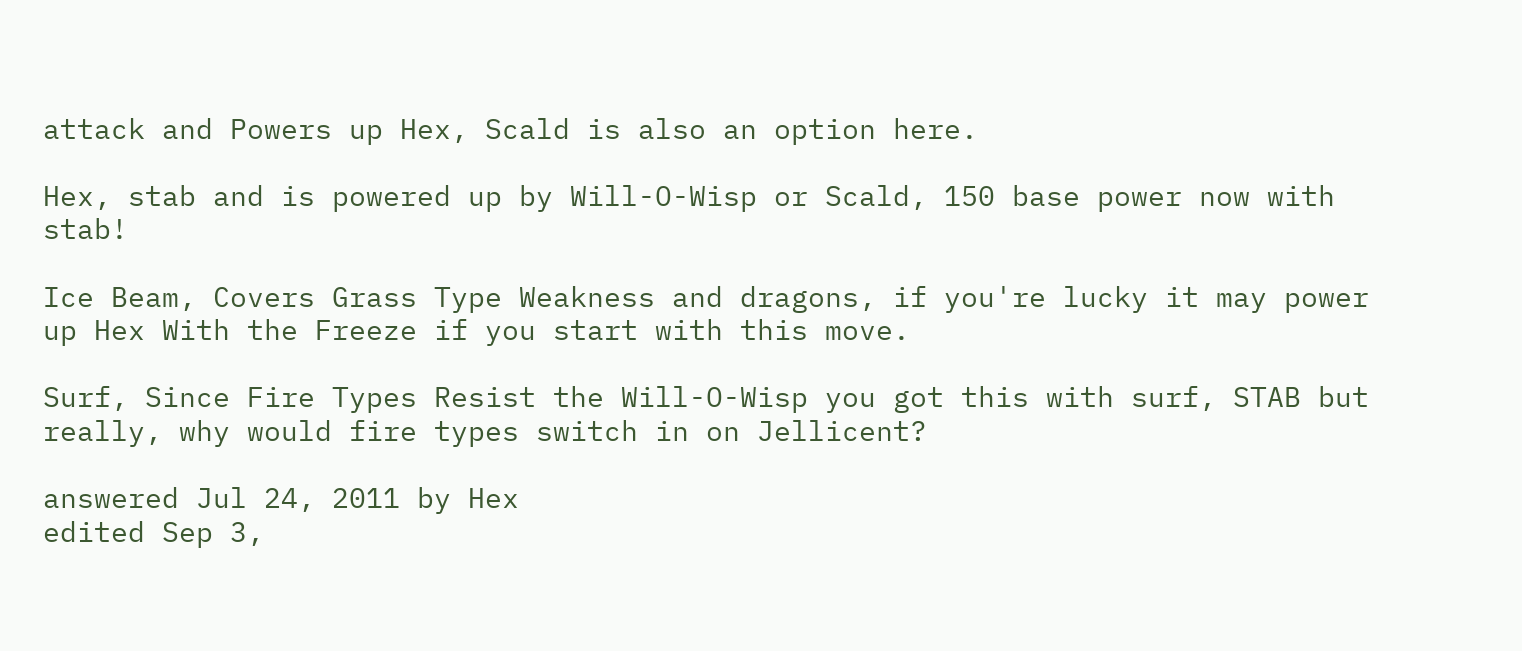attack and Powers up Hex, Scald is also an option here.

Hex, stab and is powered up by Will-O-Wisp or Scald, 150 base power now with stab!

Ice Beam, Covers Grass Type Weakness and dragons, if you're lucky it may power up Hex With the Freeze if you start with this move.

Surf, Since Fire Types Resist the Will-O-Wisp you got this with surf, STAB but really, why would fire types switch in on Jellicent?

answered Jul 24, 2011 by Hex
edited Sep 3,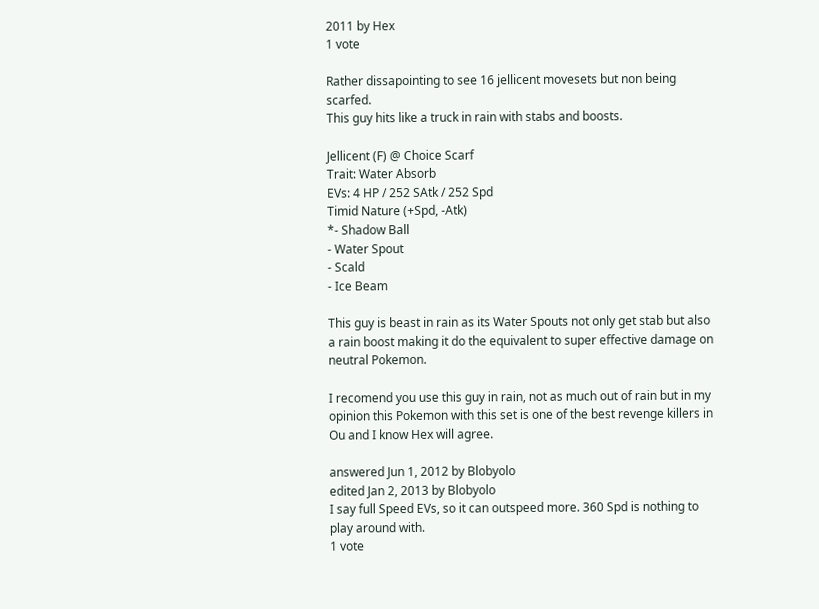2011 by Hex
1 vote

Rather dissapointing to see 16 jellicent movesets but non being scarfed.
This guy hits like a truck in rain with stabs and boosts.

Jellicent (F) @ Choice Scarf
Trait: Water Absorb
EVs: 4 HP / 252 SAtk / 252 Spd
Timid Nature (+Spd, -Atk)
*- Shadow Ball
- Water Spout
- Scald
- Ice Beam

This guy is beast in rain as its Water Spouts not only get stab but also a rain boost making it do the equivalent to super effective damage on neutral Pokemon.

I recomend you use this guy in rain, not as much out of rain but in my opinion this Pokemon with this set is one of the best revenge killers in Ou and I know Hex will agree.

answered Jun 1, 2012 by Blobyolo
edited Jan 2, 2013 by Blobyolo
I say full Speed EVs, so it can outspeed more. 360 Spd is nothing to play around with.
1 vote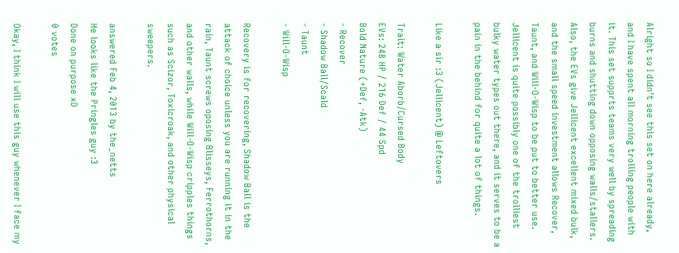Alright so I didn't see this set on here already, and I have spent all morning trolling people with it. This set supprts teams very well by spreading burns and shutting down opposing walls/stallers. Also, the EVs give Jellicent excellent mixed bulk, and the small speed investment allows Recover, Taunt, and Will-O-Wisp to be put to better use. Jellicent is quite possibly one of the trolliest bulky water types out there, and it serves to be a pain in the behind for quite a lot of things.

Like a sir :3 (Jellicent) @ Leftovers

Trait: Water Aborb/Cursed Body
EVs: 248 HP / 216 Def / 44 Spd
Bold Nature (+Def, -Atk)
- Recover
- Shadow Ball/Scald
- Taunt
- Will-O-Wisp

Recovery is for recovering, Shadow Ball is the attack of choice unless you are running it in the rain, Taunt screws oposing Blisseys, Ferrothorns, and other walls, while Will-O-Wisp cripples things such as Scizor, Toxicroak, and other physical sweepers.

answered Feb 4, 2013 by the_netts
He looks like the Pringles guy :3
Done on purpose xD
0 votes

Okay, I think I will use this guy whenever I face my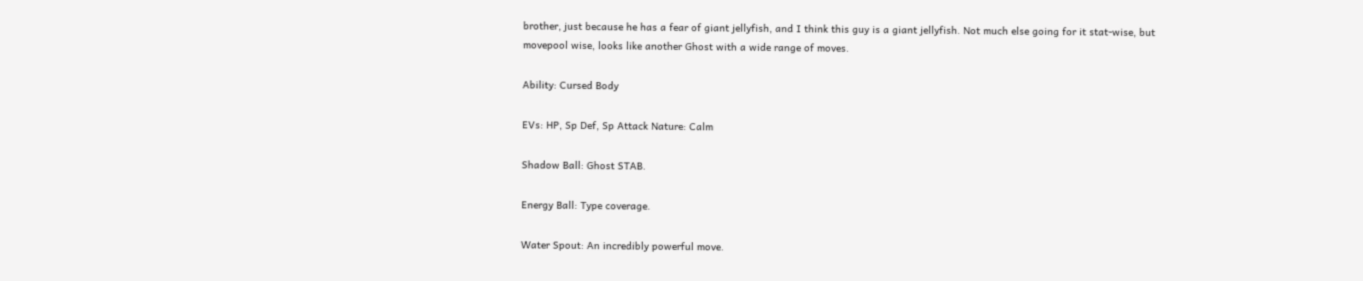brother, just because he has a fear of giant jellyfish, and I think this guy is a giant jellyfish. Not much else going for it stat-wise, but movepool wise, looks like another Ghost with a wide range of moves.

Ability: Cursed Body

EVs: HP, Sp Def, Sp Attack Nature: Calm

Shadow Ball: Ghost STAB.

Energy Ball: Type coverage.

Water Spout: An incredibly powerful move.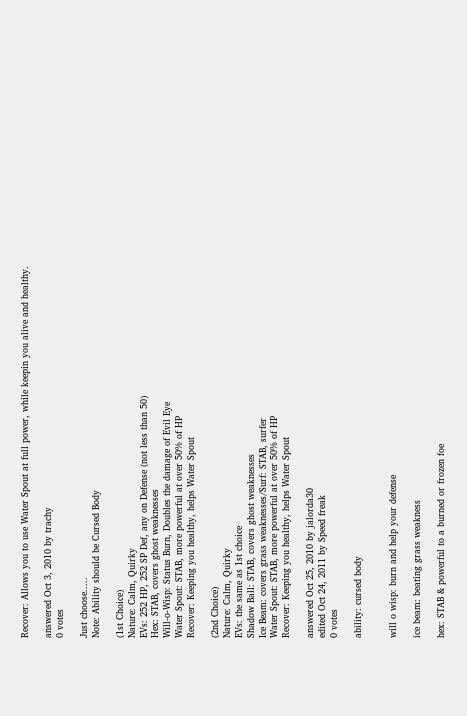Recover: Allows you to use Water Spout at full power, while keepin you alive and healthy.

answered Oct 3, 2010 by trachy
0 votes

Just choose.....
Note: Ability should be Cursed Body

(1st Choice)
Nature: Calm, Quirky
EVs: 252 HP, 252 SP Def, any on Defense (not less than 50)
Hex: STAB, covers ghost weaknesses
Will-o-Wisp: Status Burn, Doubles the damage of Evil Eye
Water Spout: STAB, more powerful at over 50% of HP
Recover: Keeping you healthy, helps Water Spout

(2nd Choice)
Nature: Calm, Quirky
EVs: the same as 1st choice
Shadow Ball: STAB, covers ghost weaknesses
Ice Beam: covers grass weaknesses/Surf: STAB, surfer
Water Spout: STAB, more powerful at over 50% of HP
Recover: Keeping you healthy, helps Water Spout

answered Oct 25, 2010 by jalorda30
edited Oct 24, 2011 by Speed freak
0 votes

ability: cursed body


will o wisp: burn and help your defense

ice beam: beating grass weakness

hex: STAB & powerful to a burned or frozen foe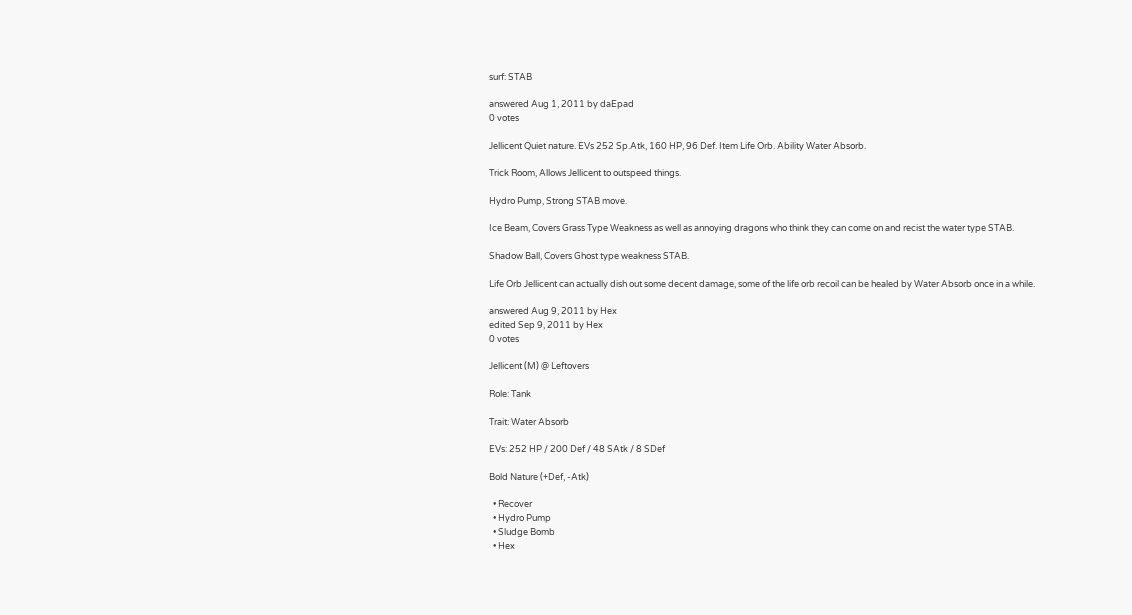surf: STAB

answered Aug 1, 2011 by daEpad
0 votes

Jellicent Quiet nature. EVs 252 Sp.Atk, 160 HP, 96 Def. Item Life Orb. Ability Water Absorb.

Trick Room, Allows Jellicent to outspeed things.

Hydro Pump, Strong STAB move.

Ice Beam, Covers Grass Type Weakness as well as annoying dragons who think they can come on and recist the water type STAB.

Shadow Ball, Covers Ghost type weakness STAB.

Life Orb Jellicent can actually dish out some decent damage, some of the life orb recoil can be healed by Water Absorb once in a while.

answered Aug 9, 2011 by Hex
edited Sep 9, 2011 by Hex
0 votes

Jellicent (M) @ Leftovers

Role: Tank

Trait: Water Absorb

EVs: 252 HP / 200 Def / 48 SAtk / 8 SDef

Bold Nature (+Def, -Atk)

  • Recover
  • Hydro Pump
  • Sludge Bomb
  • Hex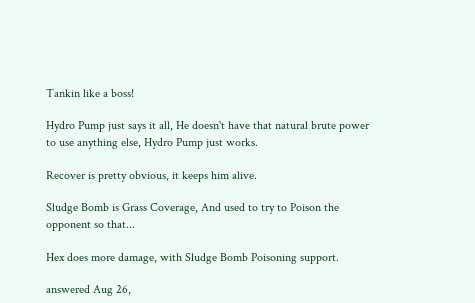Tankin like a boss!

Hydro Pump just says it all, He doesn't have that natural brute power to use anything else, Hydro Pump just works.

Recover is pretty obvious, it keeps him alive.

Sludge Bomb is Grass Coverage, And used to try to Poison the opponent so that...

Hex does more damage, with Sludge Bomb Poisoning support.

answered Aug 26,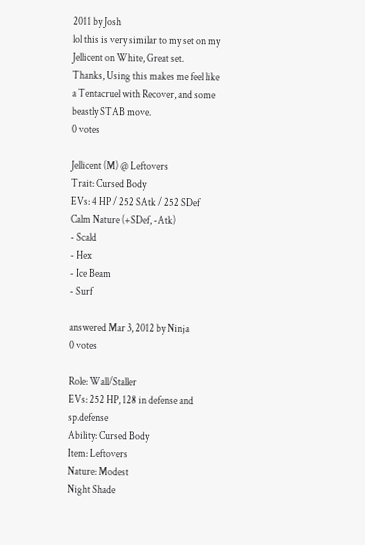2011 by Josh
lol this is very similar to my set on my Jellicent on White, Great set.
Thanks, Using this makes me feel like a Tentacruel with Recover, and some beastly STAB move.
0 votes

Jellicent (M) @ Leftovers
Trait: Cursed Body
EVs: 4 HP / 252 SAtk / 252 SDef
Calm Nature (+SDef, -Atk)
- Scald
- Hex
- Ice Beam
- Surf

answered Mar 3, 2012 by Ninja
0 votes

Role: Wall/Staller
EVs: 252 HP, 128 in defense and sp.defense
Ability: Cursed Body
Item: Leftovers
Nature: Modest
Night Shade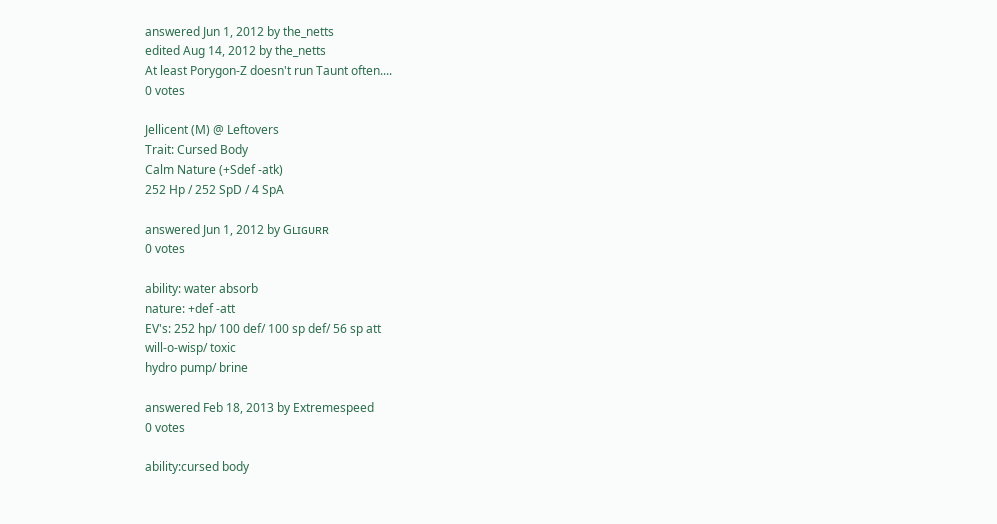answered Jun 1, 2012 by the_netts
edited Aug 14, 2012 by the_netts
At least Porygon-Z doesn't run Taunt often....
0 votes

Jellicent (M) @ Leftovers
Trait: Cursed Body
Calm Nature (+Sdef -atk)
252 Hp / 252 SpD / 4 SpA

answered Jun 1, 2012 by Gʟɪɢᴜʀʀ
0 votes

ability: water absorb
nature: +def -att
EV's: 252 hp/ 100 def/ 100 sp def/ 56 sp att
will-o-wisp/ toxic
hydro pump/ brine

answered Feb 18, 2013 by Extremespeed
0 votes

ability:cursed body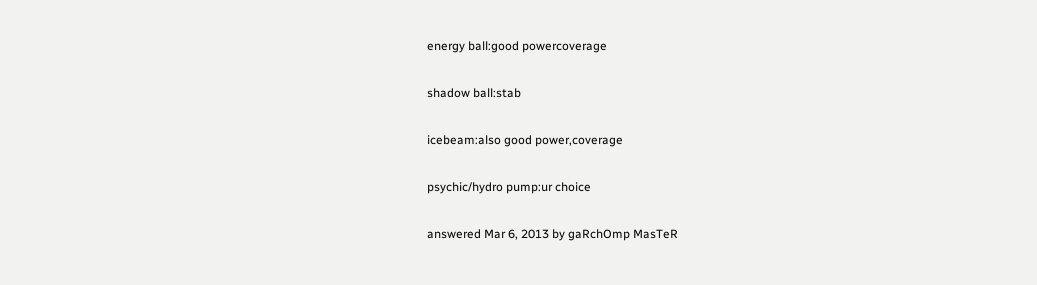energy ball:good powercoverage

shadow ball:stab

icebeam:also good power,coverage

psychic/hydro pump:ur choice

answered Mar 6, 2013 by gaRchOmp MasTeR